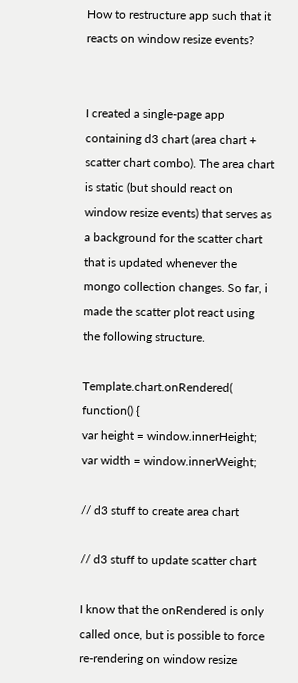How to restructure app such that it reacts on window resize events?


I created a single-page app containing d3 chart (area chart + scatter chart combo). The area chart is static (but should react on window resize events) that serves as a background for the scatter chart that is updated whenever the mongo collection changes. So far, i made the scatter plot react using the following structure.

Template.chart.onRendered( function() {
var height = window.innerHeight;
var width = window.innerWeight;

// d3 stuff to create area chart

// d3 stuff to update scatter chart

I know that the onRendered is only called once, but is possible to force re-rendering on window resize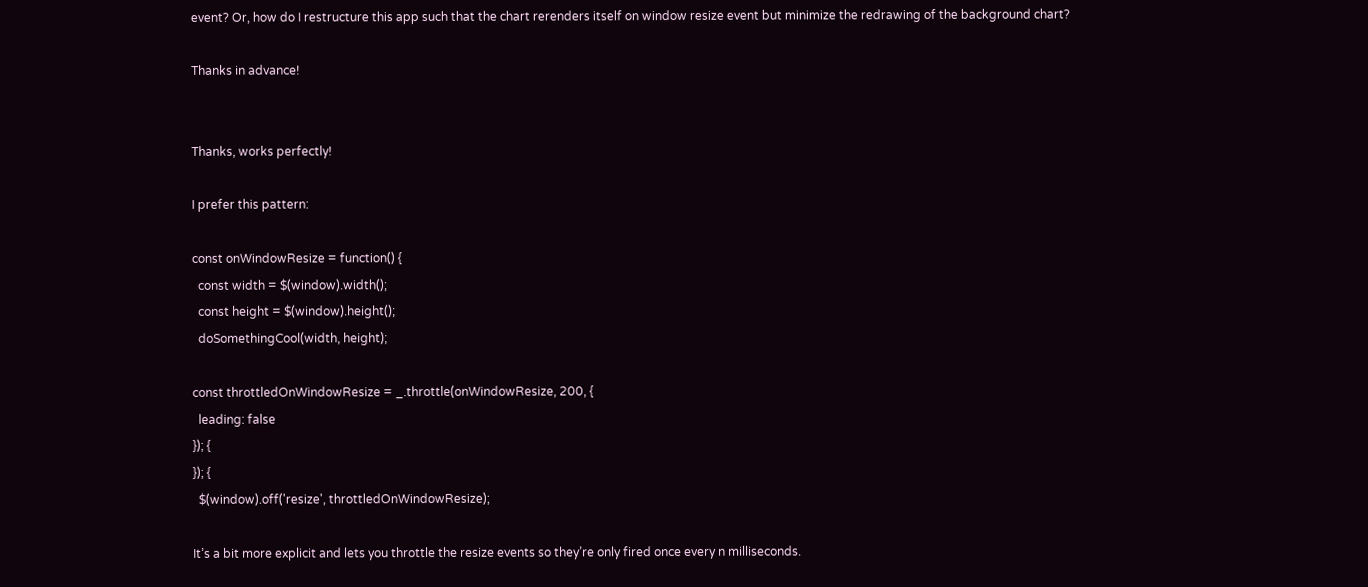event? Or, how do I restructure this app such that the chart rerenders itself on window resize event but minimize the redrawing of the background chart?

Thanks in advance!


Thanks, works perfectly!

I prefer this pattern:

const onWindowResize = function() {
  const width = $(window).width();
  const height = $(window).height();
  doSomethingCool(width, height);

const throttledOnWindowResize = _.throttle(onWindowResize, 200, {
  leading: false
}); {
}); {
  $(window).off('resize', throttledOnWindowResize);

It’s a bit more explicit and lets you throttle the resize events so they’re only fired once every n milliseconds.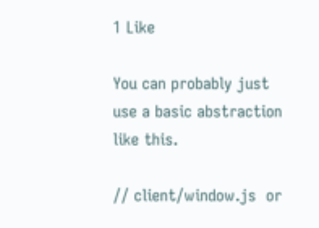1 Like

You can probably just use a basic abstraction like this.

// client/window.js  or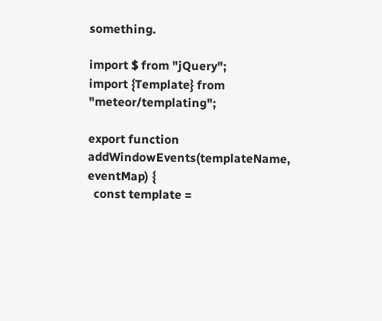something.

import $ from "jQuery";
import {Template} from "meteor/templating";

export function addWindowEvents(templateName, eventMap) {
  const template =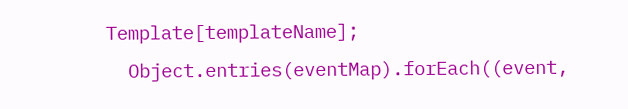Template[templateName];
  Object.entries(eventMap).forEach((event,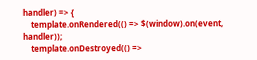handler) => {
    template.onRendered(() => $(window).on(event, handler));
    template.onDestroyed(() =>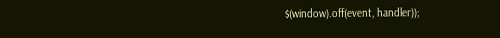$(window).off(event, handler));